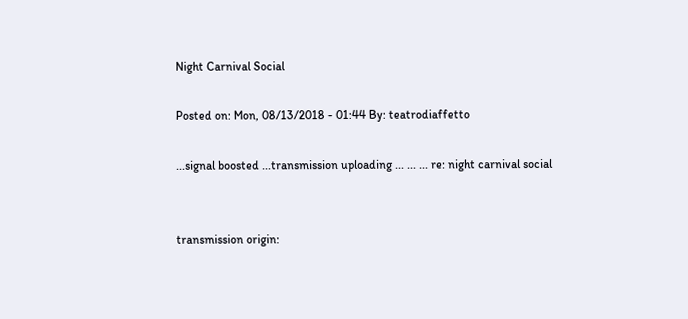Night Carnival Social

Posted on: Mon, 08/13/2018 - 01:44 By: teatrodiaffetto

...signal boosted ...transmission uploading ... ... ... re: night carnival social


transmission origin: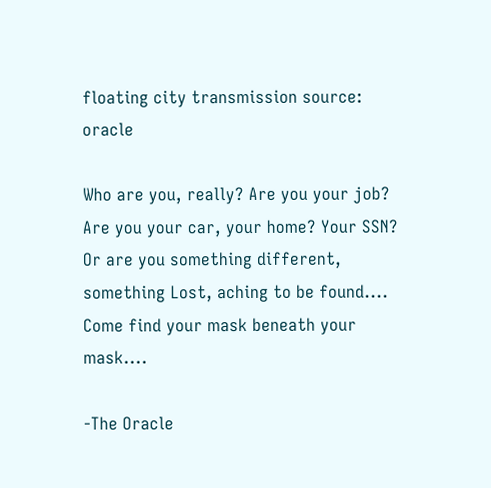floating city transmission source: oracle

Who are you, really? Are you your job? Are you your car, your home? Your SSN? Or are you something different, something Lost, aching to be found.... Come find your mask beneath your mask....

-The Oracle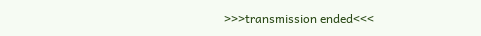>>>transmission ended<<<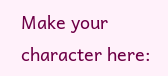Make your character here: